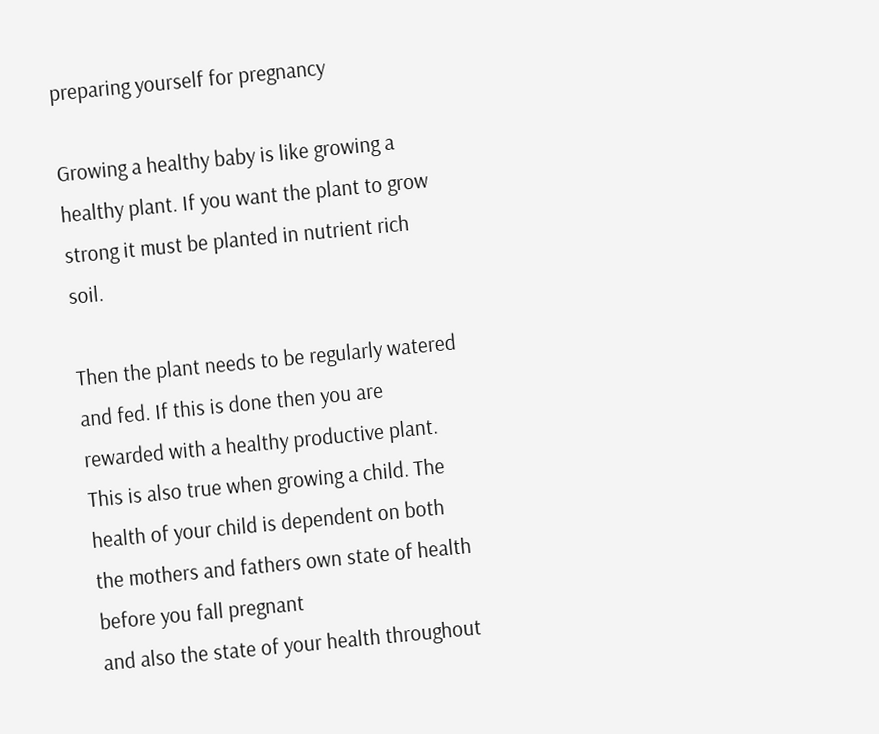preparing yourself for pregnancy

Growing a healthy baby is like growing a healthy plant. If you want the plant to grow strong it must be planted in nutrient rich soil.

Then the plant needs to be regularly watered and fed. If this is done then you are rewarded with a healthy productive plant.
This is also true when growing a child. The health of your child is dependent on both the mothers and fathers own state of health before you fall pregnant
and also the state of your health throughout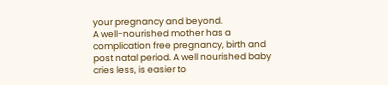your pregnancy and beyond.
A well-nourished mother has a complication free pregnancy, birth and post natal period. A well nourished baby cries less, is easier to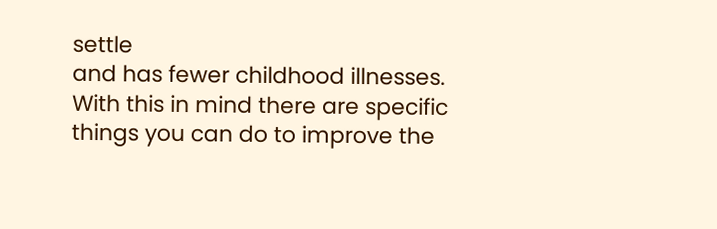settle
and has fewer childhood illnesses.
With this in mind there are specific things you can do to improve the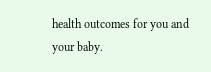health outcomes for you and your baby.